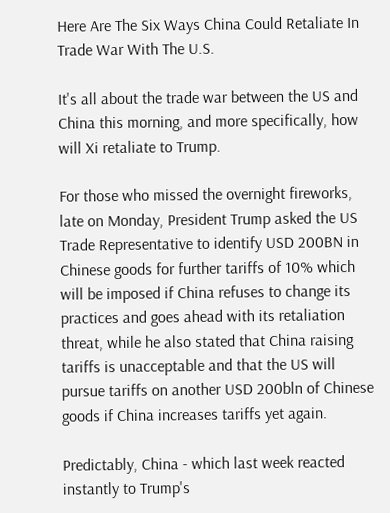Here Are The Six Ways China Could Retaliate In Trade War With The U.S.

It's all about the trade war between the US and China this morning, and more specifically, how will Xi retaliate to Trump.

For those who missed the overnight fireworks, late on Monday, President Trump asked the US Trade Representative to identify USD 200BN in Chinese goods for further tariffs of 10% which will be imposed if China refuses to change its practices and goes ahead with its retaliation threat, while he also stated that China raising tariffs is unacceptable and that the US will pursue tariffs on another USD 200bln of Chinese goods if China increases tariffs yet again.

Predictably, China - which last week reacted instantly to Trump's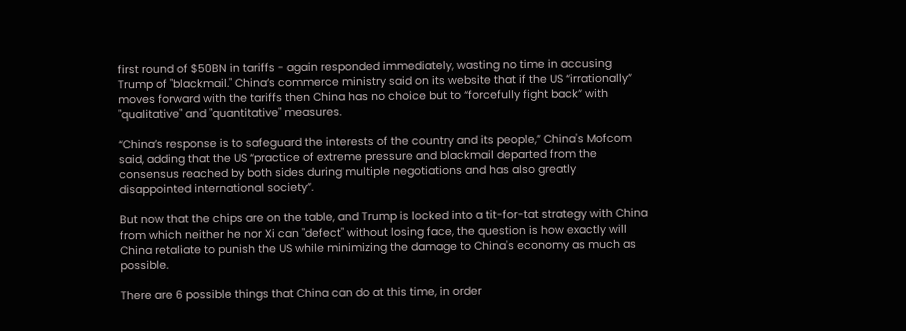first round of $50BN in tariffs - again responded immediately, wasting no time in accusing Trump of "blackmail." China’s commerce ministry said on its website that if the US “irrationally” moves forward with the tariffs then China has no choice but to “forcefully fight back” with "qualitative" and "quantitative" measures.

“China’s response is to safeguard the interests of the country and its people,” China's Mofcom said, adding that the US “practice of extreme pressure and blackmail departed from the consensus reached by both sides during multiple negotiations and has also greatly disappointed international society”.

But now that the chips are on the table, and Trump is locked into a tit-for-tat strategy with China from which neither he nor Xi can "defect" without losing face, the question is how exactly will China retaliate to punish the US while minimizing the damage to China's economy as much as possible.

There are 6 possible things that China can do at this time, in order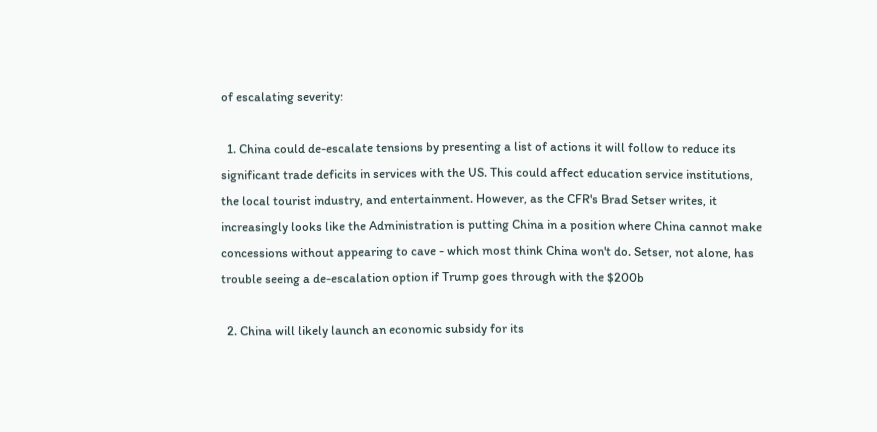of escalating severity:

  1. China could de-escalate tensions by presenting a list of actions it will follow to reduce its significant trade deficits in services with the US. This could affect education service institutions, the local tourist industry, and entertainment. However, as the CFR's Brad Setser writes, it increasingly looks like the Administration is putting China in a position where China cannot make concessions without appearing to cave - which most think China won't do. Setser, not alone, has trouble seeing a de-escalation option if Trump goes through with the $200b

  2. China will likely launch an economic subsidy for its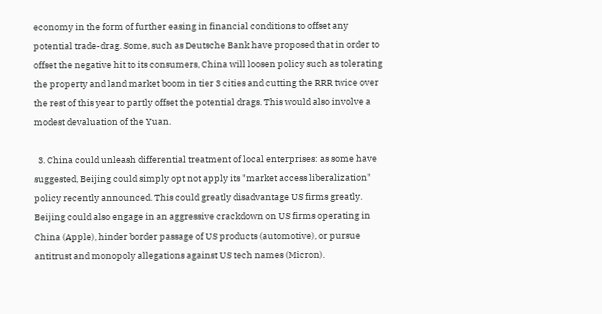economy in the form of further easing in financial conditions to offset any potential trade-drag. Some, such as Deutsche Bank have proposed that in order to offset the negative hit to its consumers, China will loosen policy such as tolerating the property and land market boom in tier 3 cities and cutting the RRR twice over the rest of this year to partly offset the potential drags. This would also involve a modest devaluation of the Yuan.

  3. China could unleash differential treatment of local enterprises: as some have suggested, Beijing could simply opt not apply its "market access liberalization" policy recently announced. This could greatly disadvantage US firms greatly. Beijing could also engage in an aggressive crackdown on US firms operating in China (Apple), hinder border passage of US products (automotive), or pursue antitrust and monopoly allegations against US tech names (Micron).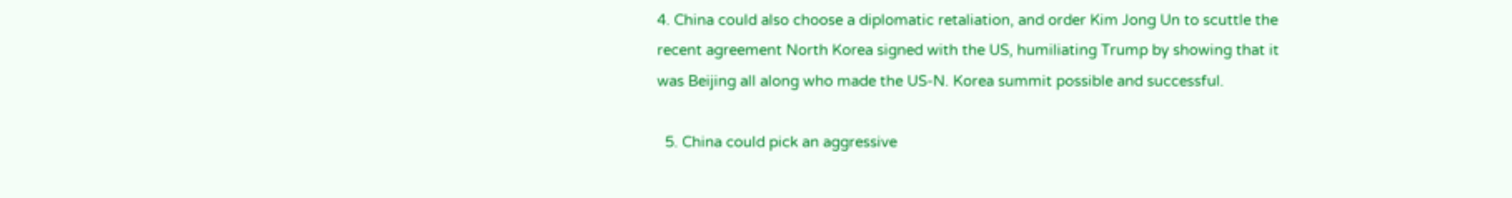4. China could also choose a diplomatic retaliation, and order Kim Jong Un to scuttle the recent agreement North Korea signed with the US, humiliating Trump by showing that it was Beijing all along who made the US-N. Korea summit possible and successful.

  5. China could pick an aggressive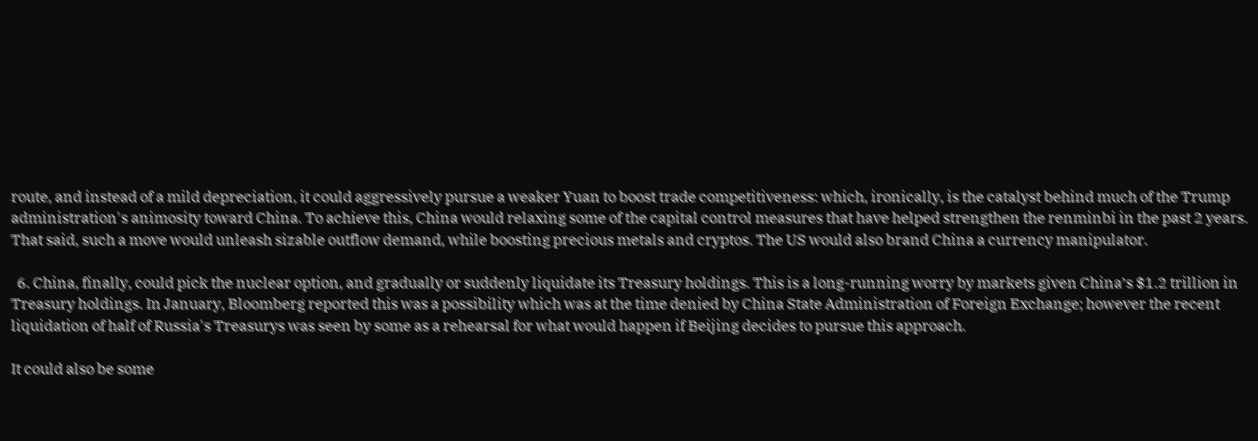route, and instead of a mild depreciation, it could aggressively pursue a weaker Yuan to boost trade competitiveness: which, ironically, is the catalyst behind much of the Trump administration's animosity toward China. To achieve this, China would relaxing some of the capital control measures that have helped strengthen the renminbi in the past 2 years. That said, such a move would unleash sizable outflow demand, while boosting precious metals and cryptos. The US would also brand China a currency manipulator.

  6. China, finally, could pick the nuclear option, and gradually or suddenly liquidate its Treasury holdings. This is a long-running worry by markets given China’s $1.2 trillion in Treasury holdings. In January, Bloomberg reported this was a possibility which was at the time denied by China State Administration of Foreign Exchange; however the recent liquidation of half of Russia's Treasurys was seen by some as a rehearsal for what would happen if Beijing decides to pursue this approach.

It could also be some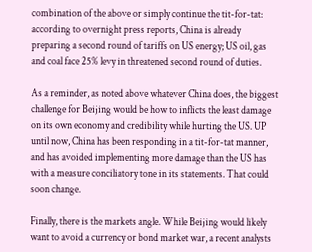combination of the above or simply continue the tit-for-tat: according to overnight press reports, China is already preparing a second round of tariffs on US energy; US oil, gas and coal face 25% levy in threatened second round of duties.

As a reminder, as noted above whatever China does, the biggest challenge for Beijing would be how to inflicts the least damage on its own economy and credibility while hurting the US. UP until now, China has been responding in a tit-for-tat manner, and has avoided implementing more damage than the US has with a measure conciliatory tone in its statements. That could soon change.

Finally, there is the markets angle. While Beijing would likely want to avoid a currency or bond market war, a recent analysts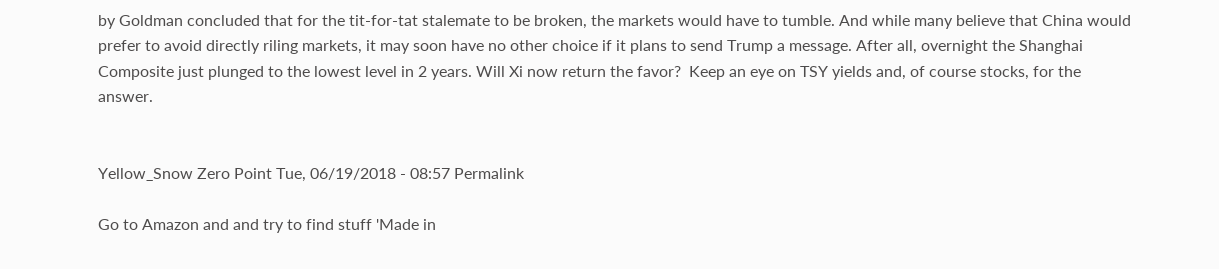by Goldman concluded that for the tit-for-tat stalemate to be broken, the markets would have to tumble. And while many believe that China would prefer to avoid directly riling markets, it may soon have no other choice if it plans to send Trump a message. After all, overnight the Shanghai Composite just plunged to the lowest level in 2 years. Will Xi now return the favor?  Keep an eye on TSY yields and, of course stocks, for the answer.


Yellow_Snow Zero Point Tue, 06/19/2018 - 08:57 Permalink

Go to Amazon and and try to find stuff 'Made in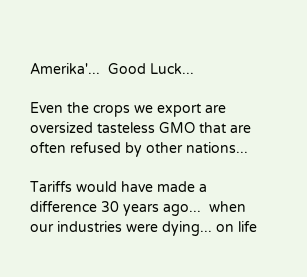Amerika'...  Good Luck...

Even the crops we export are oversized tasteless GMO that are often refused by other nations...

Tariffs would have made a difference 30 years ago...  when our industries were dying... on life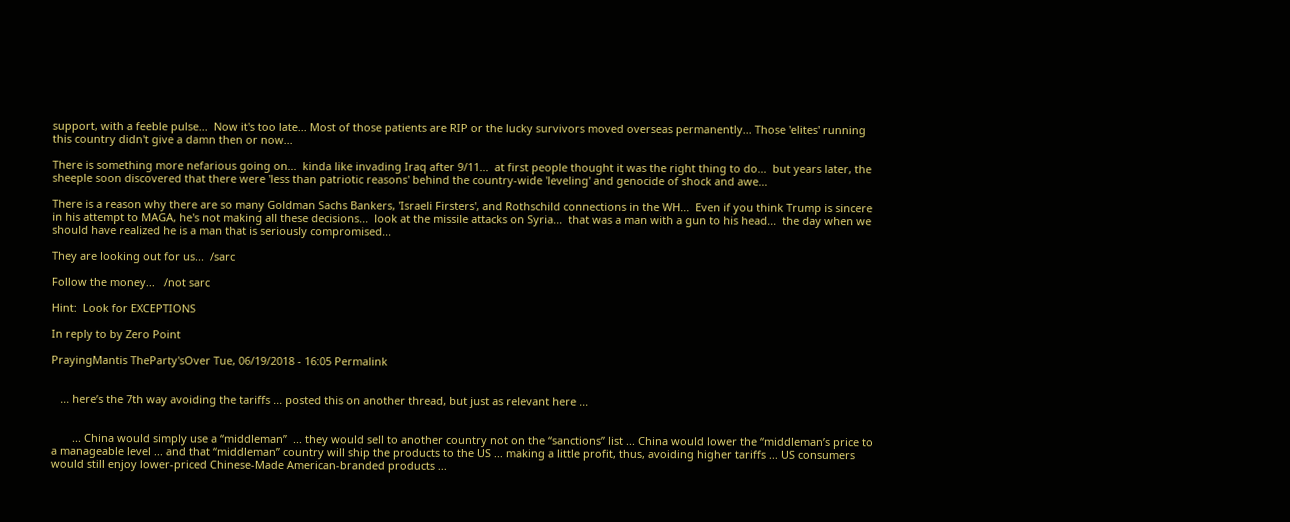support, with a feeble pulse...  Now it's too late... Most of those patients are RIP or the lucky survivors moved overseas permanently... Those 'elites' running this country didn't give a damn then or now...

There is something more nefarious going on...  kinda like invading Iraq after 9/11...  at first people thought it was the right thing to do...  but years later, the sheeple soon discovered that there were 'less than patriotic reasons' behind the country-wide 'leveling' and genocide of shock and awe...

There is a reason why there are so many Goldman Sachs Bankers, 'Israeli Firsters', and Rothschild connections in the WH...  Even if you think Trump is sincere in his attempt to MAGA, he's not making all these decisions...  look at the missile attacks on Syria...  that was a man with a gun to his head...  the day when we should have realized he is a man that is seriously compromised...

They are looking out for us...  /sarc

Follow the money...   /not sarc

Hint:  Look for EXCEPTIONS

In reply to by Zero Point

PrayingMantis TheParty'sOver Tue, 06/19/2018 - 16:05 Permalink


   ... here’s the 7th way avoiding the tariffs ... posted this on another thread, but just as relevant here ...


       ... China would simply use a “middleman”  ... they would sell to another country not on the “sanctions” list ... China would lower the “middleman’s price to a manageable level ... and that “middleman” country will ship the products to the US ... making a little profit, thus, avoiding higher tariffs ... US consumers would still enjoy lower-priced Chinese-Made American-branded products ...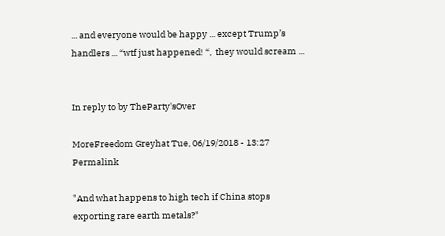... and everyone would be happy ... except Trump’s handlers ... “wtf just happened! “,  they would scream ...


In reply to by TheParty'sOver

MoreFreedom Greyhat Tue, 06/19/2018 - 13:27 Permalink

"And what happens to high tech if China stops exporting rare earth metals?"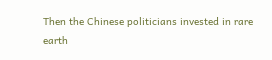Then the Chinese politicians invested in rare earth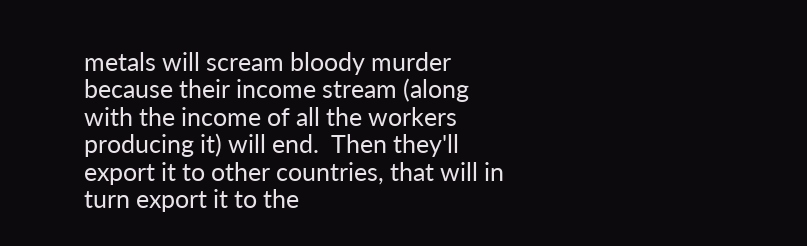metals will scream bloody murder because their income stream (along with the income of all the workers producing it) will end.  Then they'll export it to other countries, that will in turn export it to the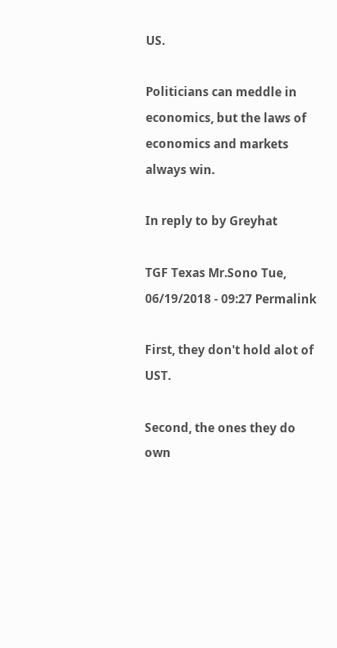US.

Politicians can meddle in economics, but the laws of economics and markets always win.

In reply to by Greyhat

TGF Texas Mr.Sono Tue, 06/19/2018 - 09:27 Permalink

First, they don't hold alot of UST.

Second, the ones they do own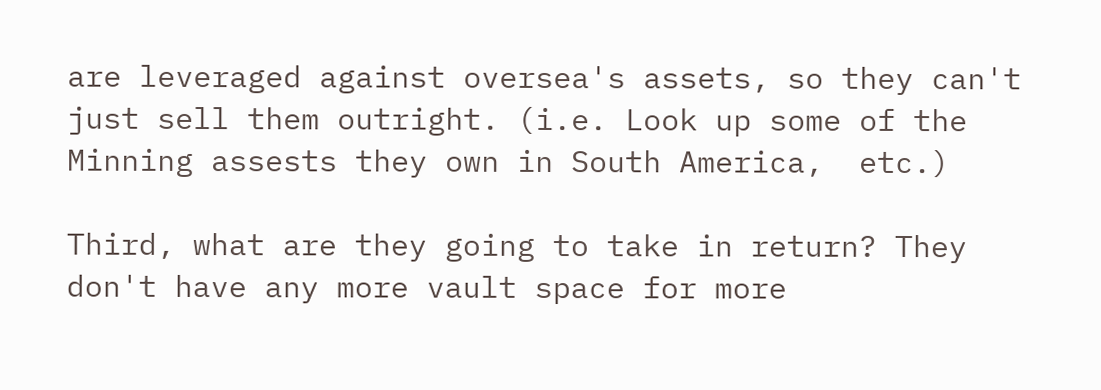are leveraged against oversea's assets, so they can't just sell them outright. (i.e. Look up some of the Minning assests they own in South America,  etc.)

Third, what are they going to take in return? They don't have any more vault space for more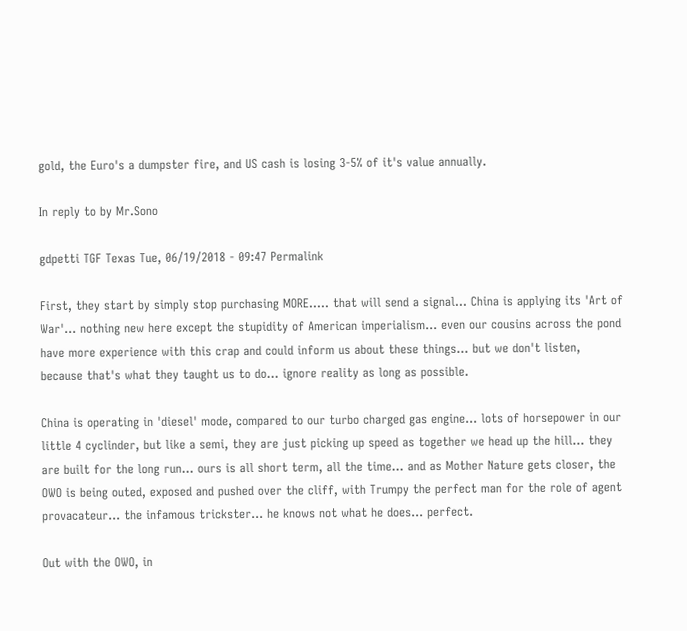gold, the Euro's a dumpster fire, and US cash is losing 3-5% of it's value annually.

In reply to by Mr.Sono

gdpetti TGF Texas Tue, 06/19/2018 - 09:47 Permalink

First, they start by simply stop purchasing MORE..... that will send a signal... China is applying its 'Art of War'... nothing new here except the stupidity of American imperialism... even our cousins across the pond have more experience with this crap and could inform us about these things... but we don't listen, because that's what they taught us to do... ignore reality as long as possible.

China is operating in 'diesel' mode, compared to our turbo charged gas engine... lots of horsepower in our little 4 cyclinder, but like a semi, they are just picking up speed as together we head up the hill... they are built for the long run... ours is all short term, all the time... and as Mother Nature gets closer, the OWO is being outed, exposed and pushed over the cliff, with Trumpy the perfect man for the role of agent provacateur... the infamous trickster... he knows not what he does... perfect.

Out with the OWO, in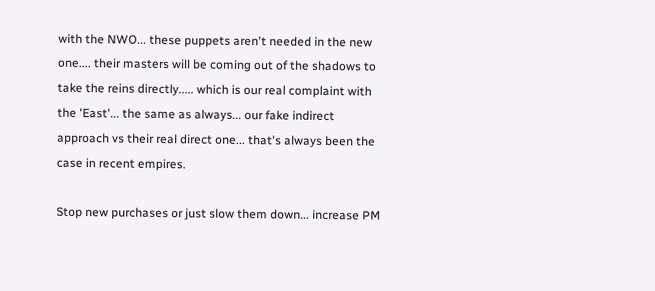with the NWO... these puppets aren't needed in the new one.... their masters will be coming out of the shadows to take the reins directly..... which is our real complaint with the 'East'... the same as always... our fake indirect approach vs their real direct one... that's always been the case in recent empires.

Stop new purchases or just slow them down... increase PM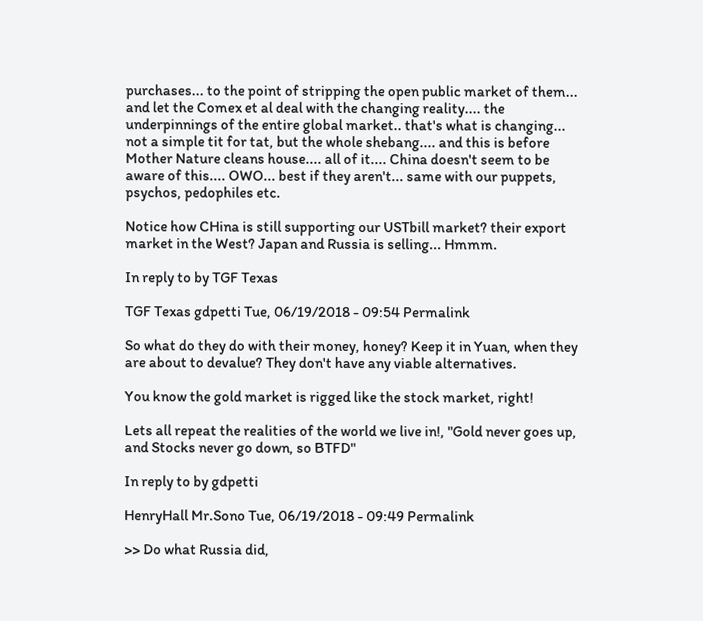purchases... to the point of stripping the open public market of them... and let the Comex et al deal with the changing reality.... the underpinnings of the entire global market.. that's what is changing... not a simple tit for tat, but the whole shebang.... and this is before Mother Nature cleans house.... all of it.... China doesn't seem to be aware of this.... OWO... best if they aren't... same with our puppets, psychos, pedophiles etc.

Notice how CHina is still supporting our USTbill market? their export market in the West? Japan and Russia is selling... Hmmm.

In reply to by TGF Texas

TGF Texas gdpetti Tue, 06/19/2018 - 09:54 Permalink

So what do they do with their money, honey? Keep it in Yuan, when they are about to devalue? They don't have any viable alternatives.

You know the gold market is rigged like the stock market, right!

Lets all repeat the realities of the world we live in!, "Gold never goes up, and Stocks never go down, so BTFD"

In reply to by gdpetti

HenryHall Mr.Sono Tue, 06/19/2018 - 09:49 Permalink

>> Do what Russia did,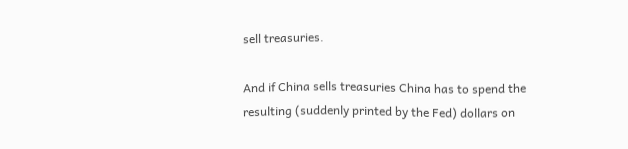sell treasuries.

And if China sells treasuries China has to spend the resulting (suddenly printed by the Fed) dollars on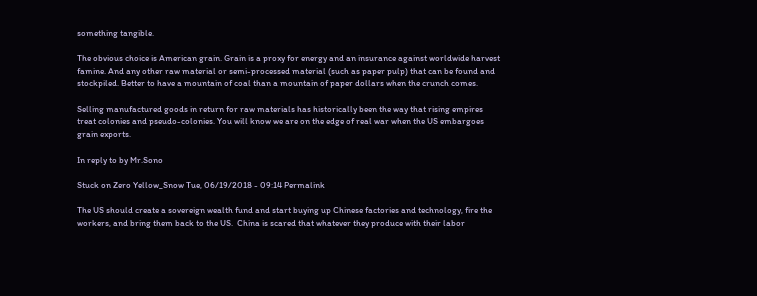something tangible.

The obvious choice is American grain. Grain is a proxy for energy and an insurance against worldwide harvest famine. And any other raw material or semi-processed material (such as paper pulp) that can be found and stockpiled. Better to have a mountain of coal than a mountain of paper dollars when the crunch comes.

Selling manufactured goods in return for raw materials has historically been the way that rising empires treat colonies and pseudo-colonies. You will know we are on the edge of real war when the US embargoes grain exports.

In reply to by Mr.Sono

Stuck on Zero Yellow_Snow Tue, 06/19/2018 - 09:14 Permalink

The US should create a sovereign wealth fund and start buying up Chinese factories and technology, fire the workers, and bring them back to the US.  China is scared that whatever they produce with their labor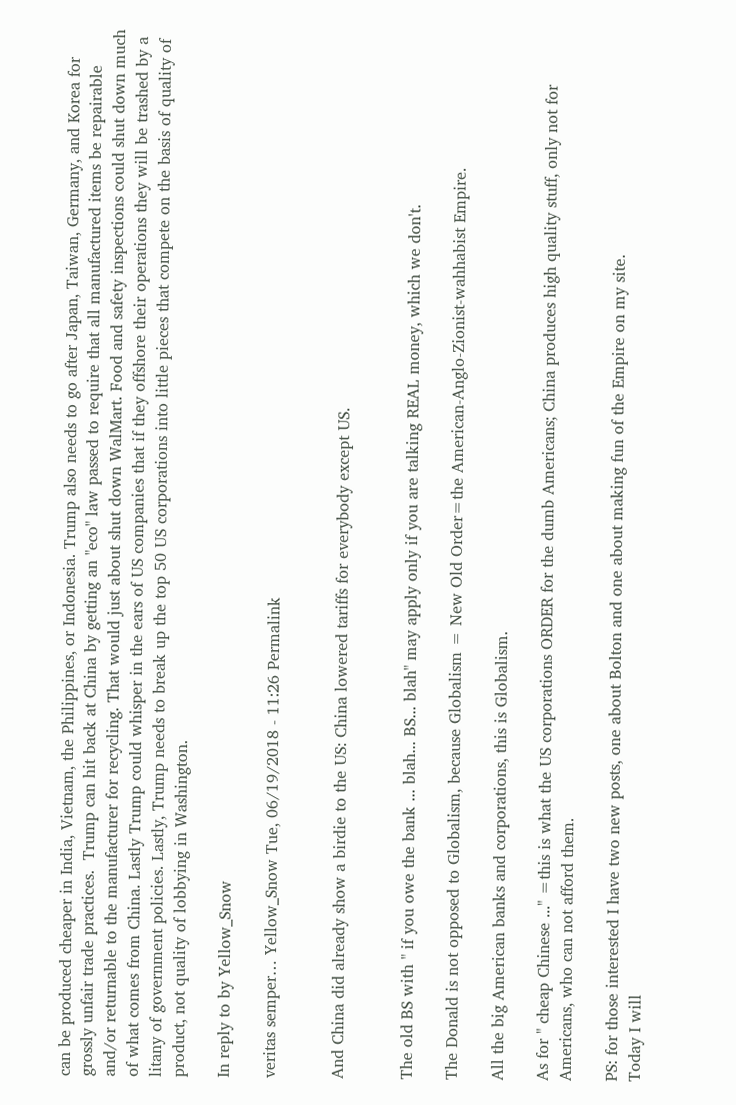can be produced cheaper in India, Vietnam, the Philippines, or Indonesia. Trump also needs to go after Japan, Taiwan, Germany, and Korea for grossly unfair trade practices.  Trump can hit back at China by getting an "eco" law passed to require that all manufactured items be repairable and/or returnable to the manufacturer for recycling. That would just about shut down WalMart. Food and safety inspections could shut down much of what comes from China. Lastly Trump could whisper in the ears of US companies that if they offshore their operations they will be trashed by a litany of government policies. Lastly, Trump needs to break up the top 50 US corporations into little pieces that compete on the basis of quality of product, not quality of lobbying in Washington.

In reply to by Yellow_Snow

veritas semper… Yellow_Snow Tue, 06/19/2018 - 11:26 Permalink


And China did already show a birdie to the US: China lowered tariffs for everybody except US.


The old BS with " if you owe the bank ... blah... BS... blah" may apply only if you are talking REAL money, which we don't.

The Donald is not opposed to Globalism, because Globalism = New Old Order=the American-Anglo-Zionist-wahhabist Empire.

All the big American banks and corporations, this is Globalism.

As for " cheap Chinese ..." =this is what the US corporations ORDER for the dumb Americans; China produces high quality stuff, only not for Americans, who can not afford them.

PS: for those interested I have two new posts, one about Bolton and one about making fun of the Empire on my site.
Today I will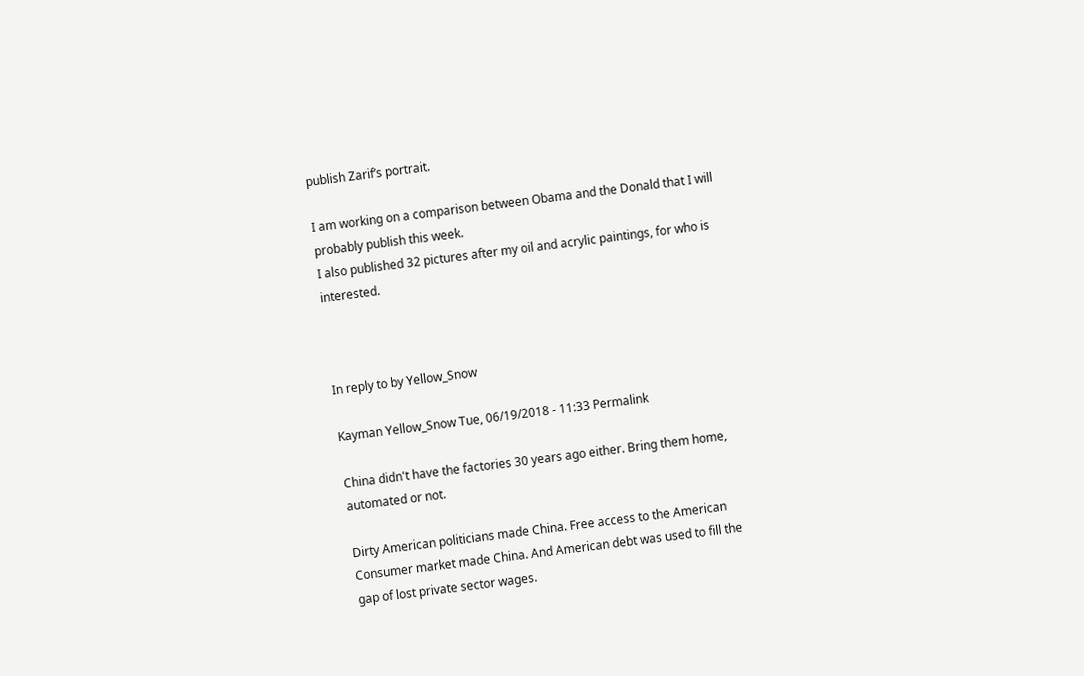publish Zarif’s portrait.

I am working on a comparison between Obama and the Donald that I will probably publish this week.
I also published 32 pictures after my oil and acrylic paintings, for who is interested.



In reply to by Yellow_Snow

Kayman Yellow_Snow Tue, 06/19/2018 - 11:33 Permalink

China didn't have the factories 30 years ago either. Bring them home, automated or not.

Dirty American politicians made China. Free access to the American Consumer market made China. And American debt was used to fill the gap of lost private sector wages.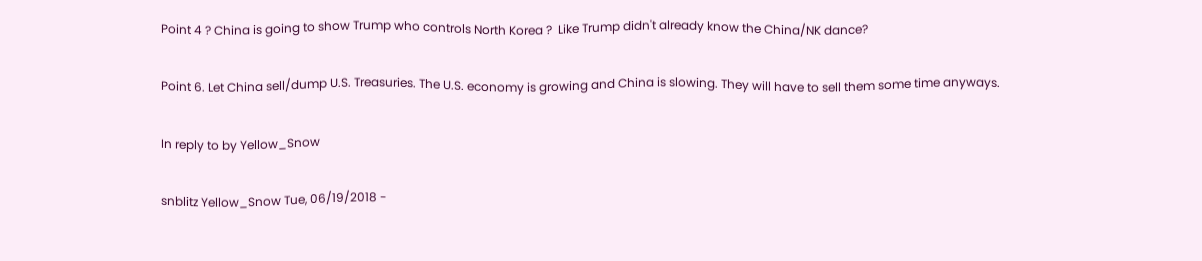Point 4 ? China is going to show Trump who controls North Korea ?  Like Trump didn't already know the China/NK dance?

Point 6. Let China sell/dump U.S. Treasuries. The U.S. economy is growing and China is slowing. They will have to sell them some time anyways.

In reply to by Yellow_Snow

snblitz Yellow_Snow Tue, 06/19/2018 -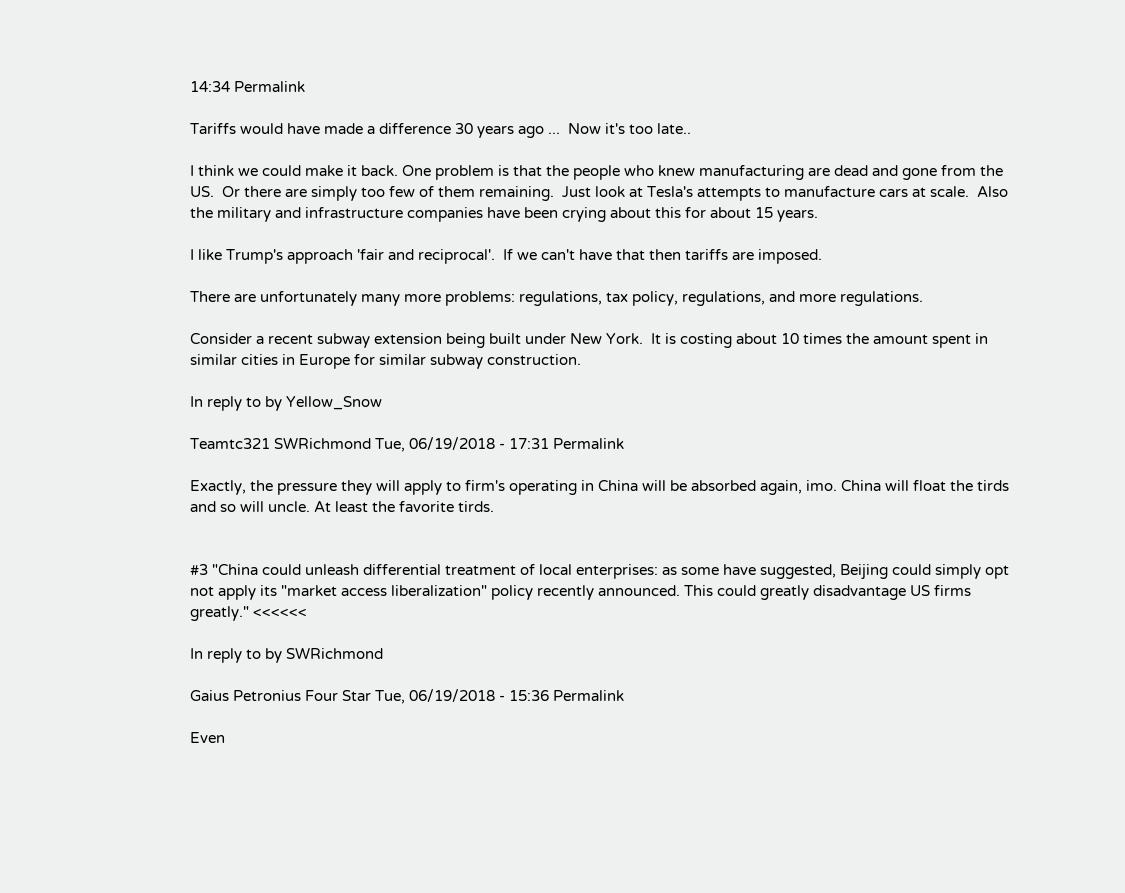14:34 Permalink

Tariffs would have made a difference 30 years ago ...  Now it's too late..

I think we could make it back. One problem is that the people who knew manufacturing are dead and gone from the US.  Or there are simply too few of them remaining.  Just look at Tesla's attempts to manufacture cars at scale.  Also the military and infrastructure companies have been crying about this for about 15 years.

I like Trump's approach 'fair and reciprocal'.  If we can't have that then tariffs are imposed.

There are unfortunately many more problems: regulations, tax policy, regulations, and more regulations.

Consider a recent subway extension being built under New York.  It is costing about 10 times the amount spent in similar cities in Europe for similar subway construction.

In reply to by Yellow_Snow

Teamtc321 SWRichmond Tue, 06/19/2018 - 17:31 Permalink

Exactly, the pressure they will apply to firm's operating in China will be absorbed again, imo. China will float the tirds and so will uncle. At least the favorite tirds.


#3 "China could unleash differential treatment of local enterprises: as some have suggested, Beijing could simply opt not apply its "market access liberalization" policy recently announced. This could greatly disadvantage US firms greatly." <<<<<<

In reply to by SWRichmond

Gaius Petronius Four Star Tue, 06/19/2018 - 15:36 Permalink

Even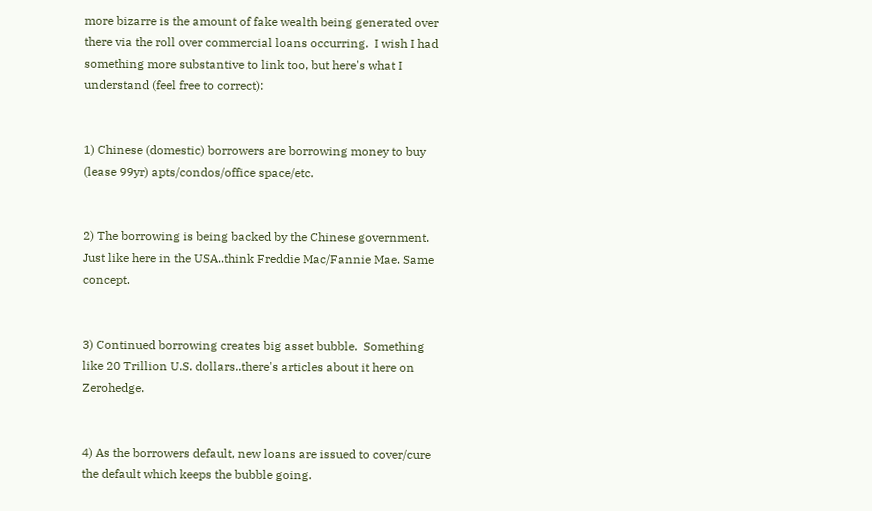more bizarre is the amount of fake wealth being generated over there via the roll over commercial loans occurring.  I wish I had something more substantive to link too, but here's what I understand (feel free to correct):


1) Chinese (domestic) borrowers are borrowing money to buy (lease 99yr) apts/condos/office space/etc.


2) The borrowing is being backed by the Chinese government.  Just like here in the USA..think Freddie Mac/Fannie Mae. Same concept.


3) Continued borrowing creates big asset bubble.  Something like 20 Trillion U.S. dollars..there's articles about it here on Zerohedge.


4) As the borrowers default, new loans are issued to cover/cure the default which keeps the bubble going.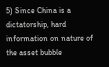5) Since China is a dictatorship, hard information on nature of the asset bubble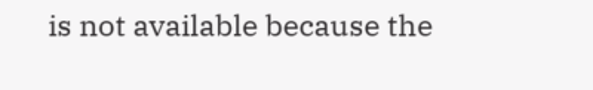is not available because the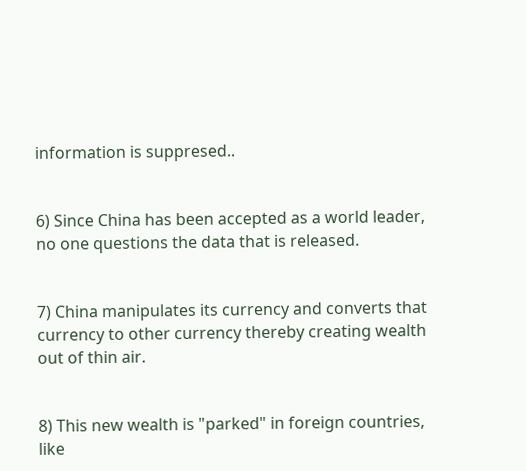information is suppresed..


6) Since China has been accepted as a world leader, no one questions the data that is released.


7) China manipulates its currency and converts that currency to other currency thereby creating wealth out of thin air.


8) This new wealth is "parked" in foreign countries, like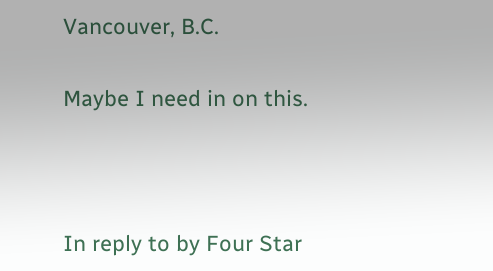Vancouver, B.C.


Maybe I need in on this.





In reply to by Four Star